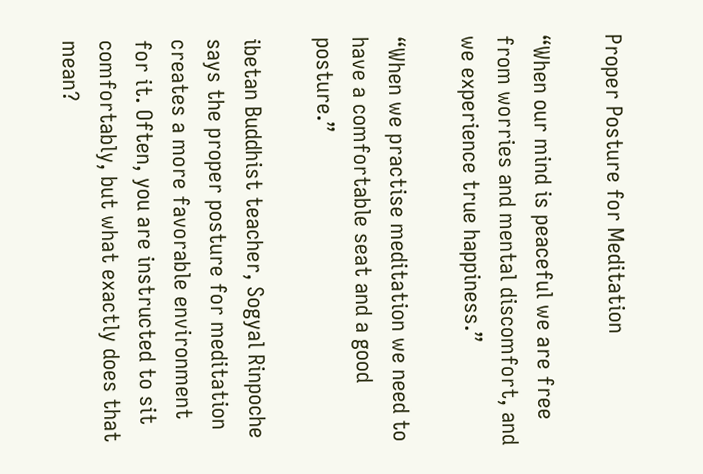Proper Posture for Meditation

“When our mind is peaceful we are free from worries and mental discomfort, and we experience true happiness.”

“When we practise meditation we need to have a comfortable seat and a good posture.”

ibetan Buddhist teacher, Sogyal Rinpoche says the proper posture for meditation creates a more favorable environment for it. Often, you are instructed to sit comfortably, but what exactly does that mean?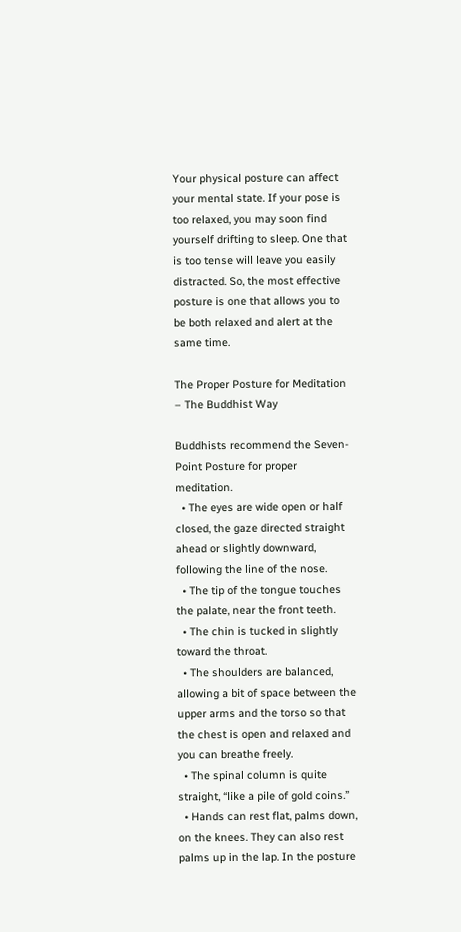Your physical posture can affect your mental state. If your pose is too relaxed, you may soon find yourself drifting to sleep. One that is too tense will leave you easily distracted. So, the most effective posture is one that allows you to be both relaxed and alert at the same time.

The Proper Posture for Meditation – The Buddhist Way

Buddhists recommend the Seven-Point Posture for proper meditation.
  • The eyes are wide open or half closed, the gaze directed straight ahead or slightly downward, following the line of the nose.
  • The tip of the tongue touches the palate, near the front teeth.
  • The chin is tucked in slightly toward the throat.
  • The shoulders are balanced, allowing a bit of space between the upper arms and the torso so that the chest is open and relaxed and you can breathe freely.
  • The spinal column is quite straight, “like a pile of gold coins.”
  • Hands can rest flat, palms down, on the knees. They can also rest palms up in the lap. In the posture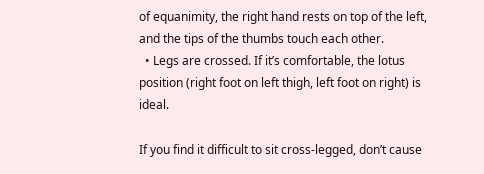of equanimity, the right hand rests on top of the left, and the tips of the thumbs touch each other.
  • Legs are crossed. If it’s comfortable, the lotus position (right foot on left thigh, left foot on right) is ideal.

If you find it difficult to sit cross-legged, don’t cause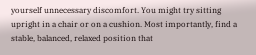yourself unnecessary discomfort. You might try sitting upright in a chair or on a cushion. Most importantly, find a stable, balanced, relaxed position that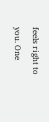feels right to you. One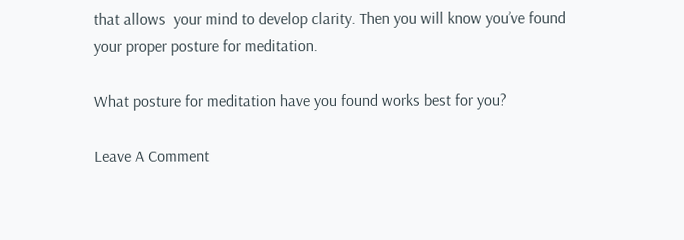that allows  your mind to develop clarity. Then you will know you’ve found your proper posture for meditation.

What posture for meditation have you found works best for you?

Leave A Comment